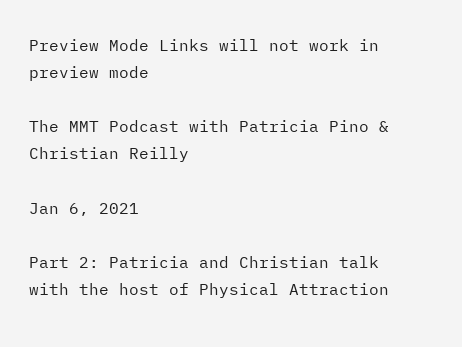Preview Mode Links will not work in preview mode

The MMT Podcast with Patricia Pino & Christian Reilly

Jan 6, 2021

Part 2: Patricia and Christian talk with the host of Physical Attraction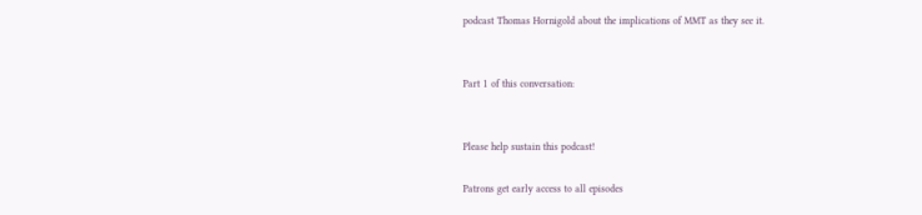podcast Thomas Hornigold about the implications of MMT as they see it.


Part 1 of this conversation:


Please help sustain this podcast!

Patrons get early access to all episodes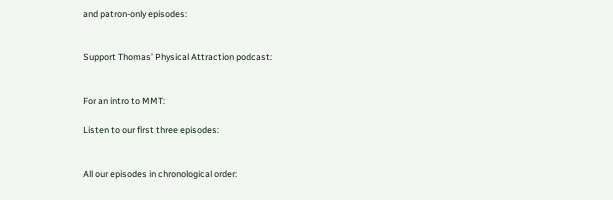and patron-only episodes:


Support Thomas’ Physical Attraction podcast:


For an intro to MMT:

Listen to our first three episodes:


All our episodes in chronological order: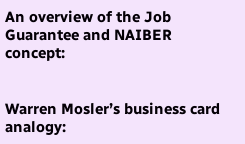An overview of the Job Guarantee and NAIBER concept:


Warren Mosler’s business card analogy: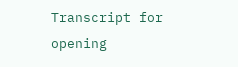Transcript for opening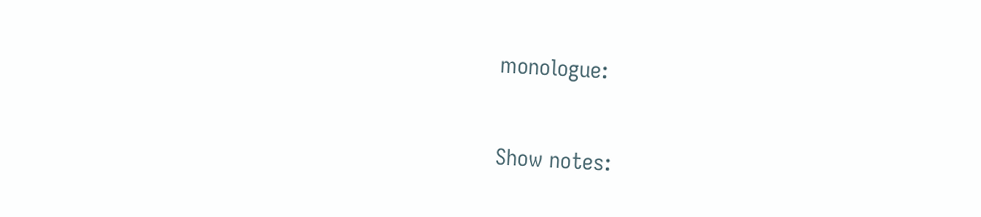monologue:


Show notes: